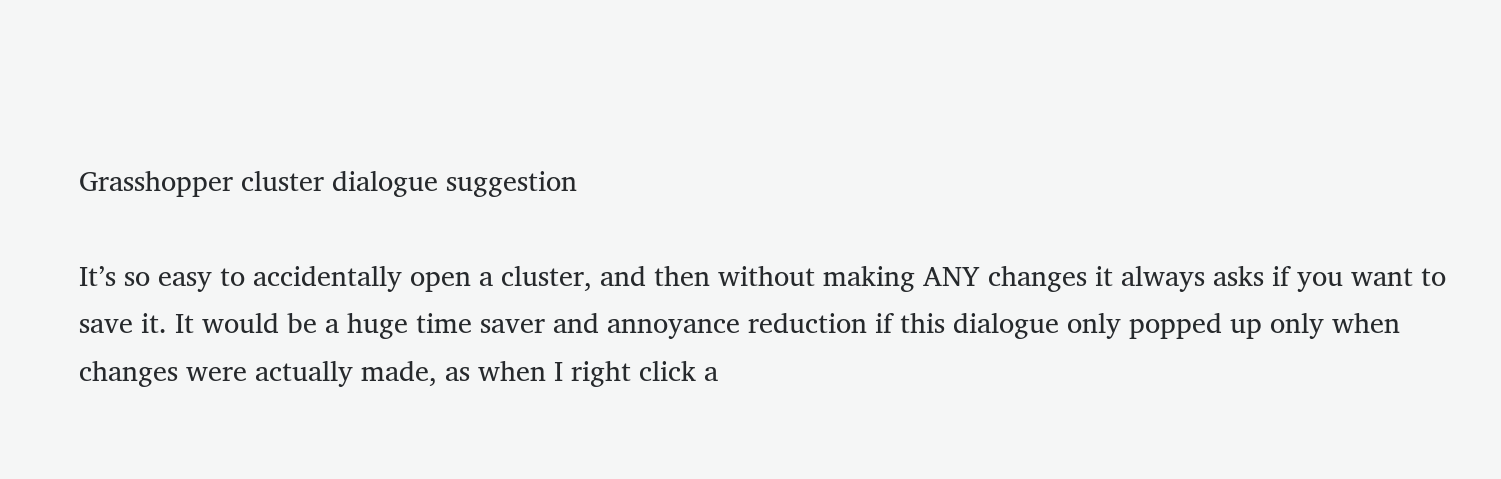Grasshopper cluster dialogue suggestion

It’s so easy to accidentally open a cluster, and then without making ANY changes it always asks if you want to save it. It would be a huge time saver and annoyance reduction if this dialogue only popped up only when changes were actually made, as when I right click a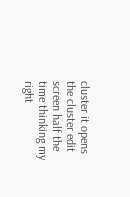cluster it opens the cluster edit screen half the time thinking my right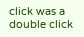click was a double click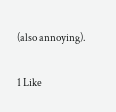(also annoying).

1 Like